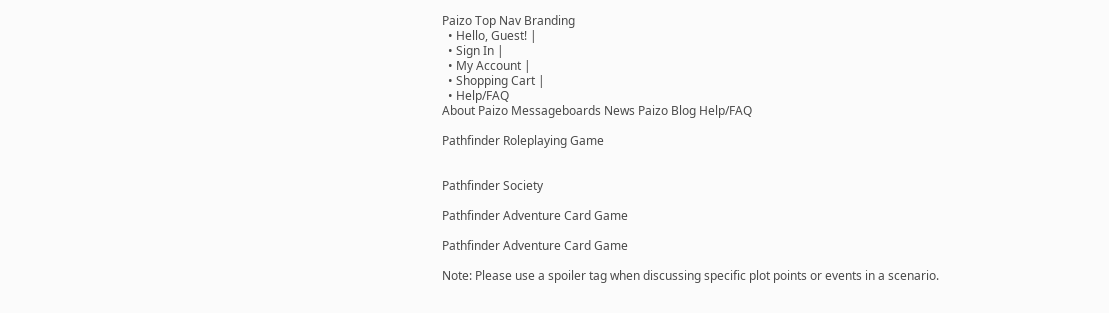Paizo Top Nav Branding
  • Hello, Guest! |
  • Sign In |
  • My Account |
  • Shopping Cart |
  • Help/FAQ
About Paizo Messageboards News Paizo Blog Help/FAQ

Pathfinder Roleplaying Game


Pathfinder Society

Pathfinder Adventure Card Game

Pathfinder Adventure Card Game

Note: Please use a spoiler tag when discussing specific plot points or events in a scenario.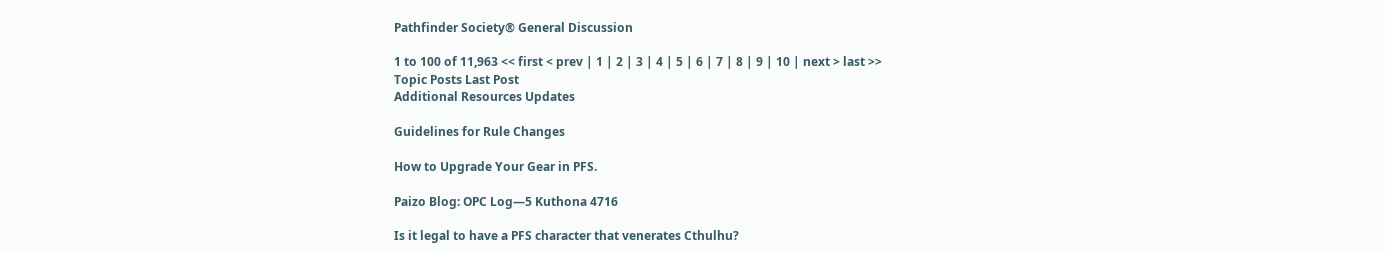Pathfinder Society® General Discussion

1 to 100 of 11,963 << first < prev | 1 | 2 | 3 | 4 | 5 | 6 | 7 | 8 | 9 | 10 | next > last >>
Topic Posts Last Post
Additional Resources Updates

Guidelines for Rule Changes

How to Upgrade Your Gear in PFS.

Paizo Blog: OPC Log—5 Kuthona 4716

Is it legal to have a PFS character that venerates Cthulhu?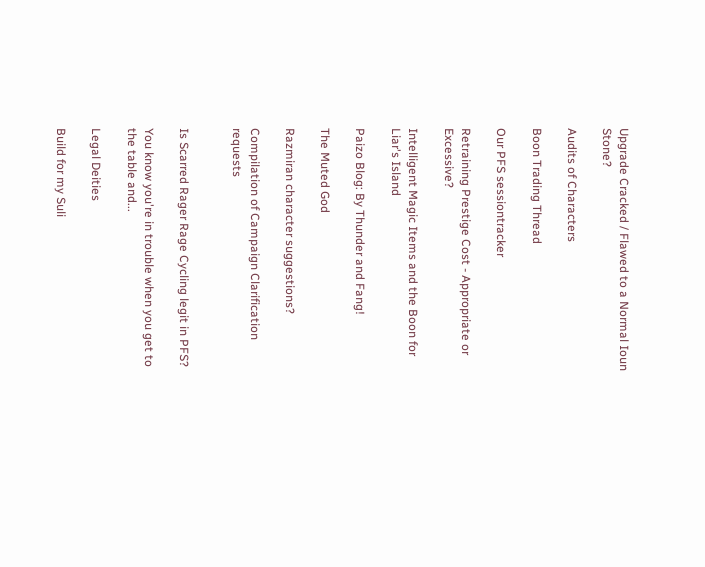Upgrade Cracked / Flawed to a Normal Ioun Stone?

Audits of Characters

Boon Trading Thread

Our PFS sessiontracker

Retraining Prestige Cost - Appropriate or Excessive?

Intelligent Magic Items and the Boon for Liar's Island

Paizo Blog: By Thunder and Fang!

The Muted God

Razmiran character suggestions?

Compilation of Campaign Clarification requests


Is Scarred Rager Rage Cycling legit in PFS?

You know you're in trouble when you get to the table and...

Legal Deities

Build for my Suli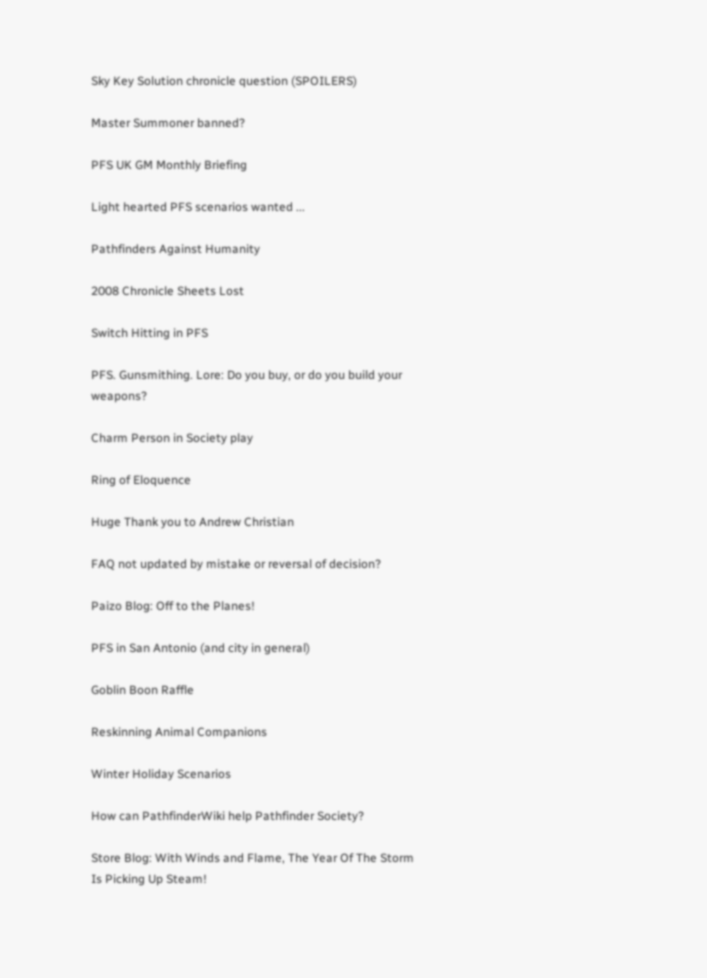Sky Key Solution chronicle question (SPOILERS)

Master Summoner banned?

PFS UK GM Monthly Briefing

Light hearted PFS scenarios wanted ...

Pathfinders Against Humanity

2008 Chronicle Sheets Lost

Switch Hitting in PFS

PFS. Gunsmithing. Lore: Do you buy, or do you build your weapons?

Charm Person in Society play

Ring of Eloquence

Huge Thank you to Andrew Christian

FAQ not updated by mistake or reversal of decision?

Paizo Blog: Off to the Planes!

PFS in San Antonio (and city in general)

Goblin Boon Raffle

Reskinning Animal Companions

Winter Holiday Scenarios

How can PathfinderWiki help Pathfinder Society?

Store Blog: With Winds and Flame, The Year Of The Storm Is Picking Up Steam!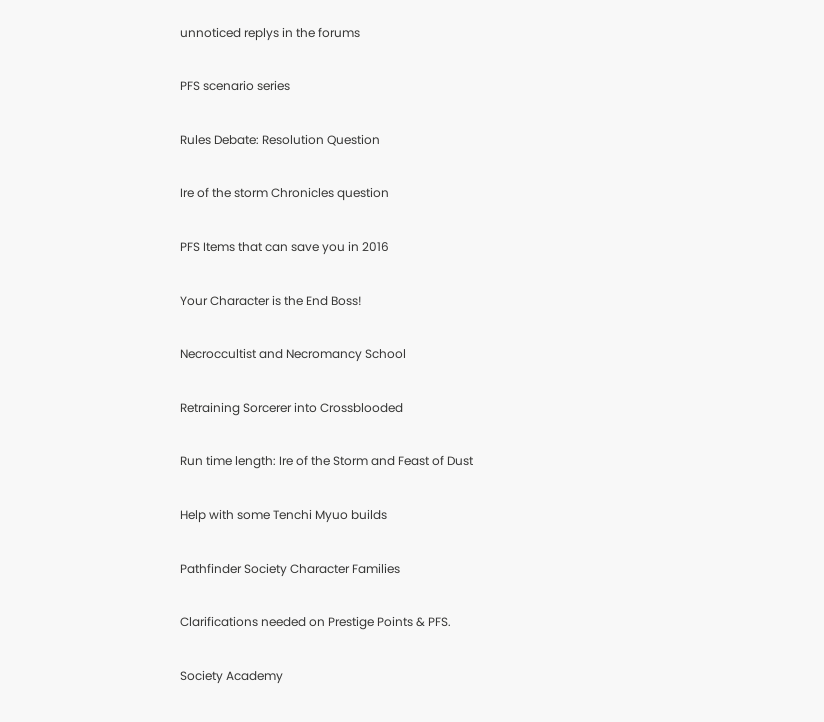unnoticed replys in the forums

PFS scenario series

Rules Debate: Resolution Question

Ire of the storm Chronicles question

PFS Items that can save you in 2016

Your Character is the End Boss!

Necroccultist and Necromancy School

Retraining Sorcerer into Crossblooded

Run time length: Ire of the Storm and Feast of Dust

Help with some Tenchi Myuo builds

Pathfinder Society Character Families

Clarifications needed on Prestige Points & PFS.

Society Academy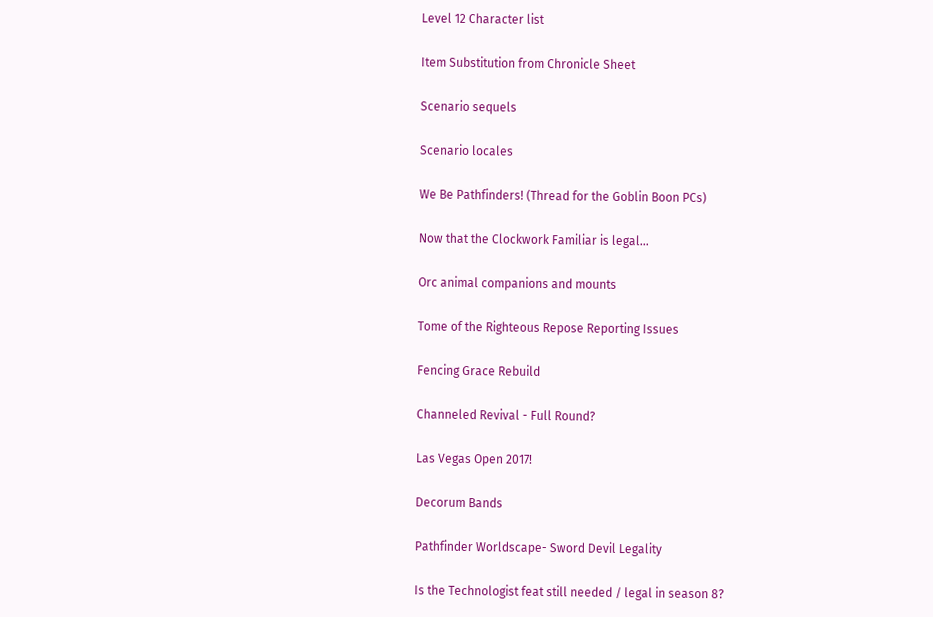Level 12 Character list

Item Substitution from Chronicle Sheet

Scenario sequels

Scenario locales

We Be Pathfinders! (Thread for the Goblin Boon PCs)

Now that the Clockwork Familiar is legal...

Orc animal companions and mounts

Tome of the Righteous Repose Reporting Issues

Fencing Grace Rebuild

Channeled Revival - Full Round?

Las Vegas Open 2017!

Decorum Bands

Pathfinder Worldscape- Sword Devil Legality

Is the Technologist feat still needed / legal in season 8?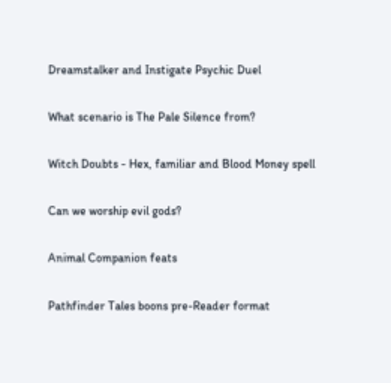Dreamstalker and Instigate Psychic Duel

What scenario is The Pale Silence from?

Witch Doubts - Hex, familiar and Blood Money spell

Can we worship evil gods?

Animal Companion feats

Pathfinder Tales boons pre-Reader format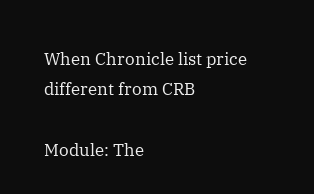When Chronicle list price different from CRB

Module: The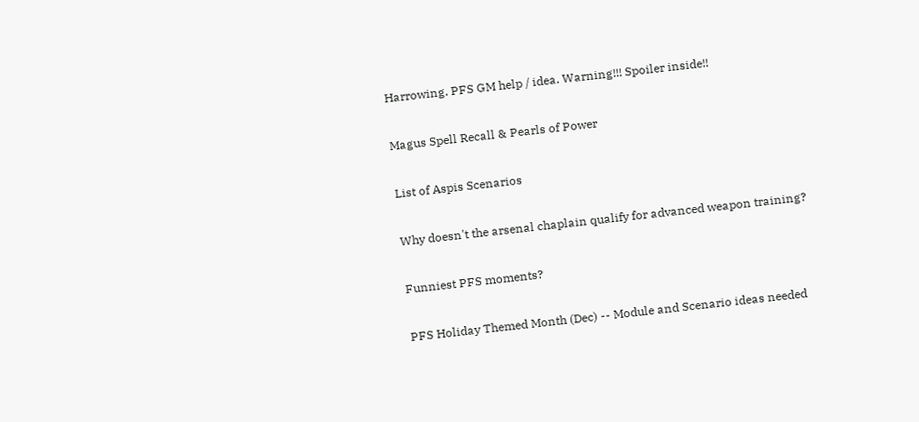Harrowing. PFS GM help / idea. Warning!!! Spoiler inside!!

Magus Spell Recall & Pearls of Power

List of Aspis Scenarios

Why doesn't the arsenal chaplain qualify for advanced weapon training?

Funniest PFS moments?

PFS Holiday Themed Month (Dec) -- Module and Scenario ideas needed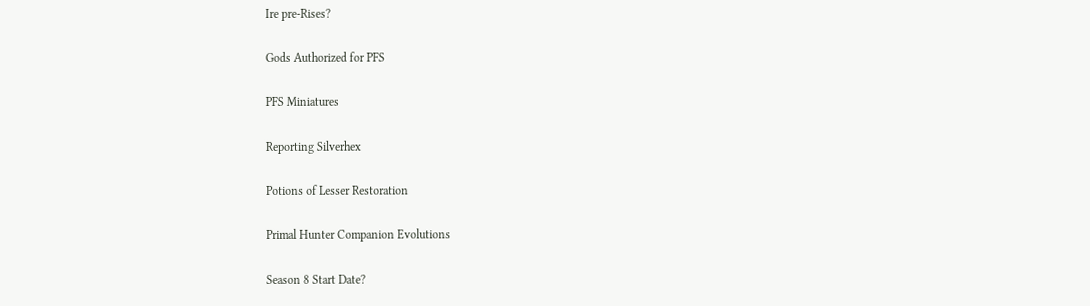Ire pre-Rises?

Gods Authorized for PFS

PFS Miniatures

Reporting Silverhex

Potions of Lesser Restoration

Primal Hunter Companion Evolutions

Season 8 Start Date?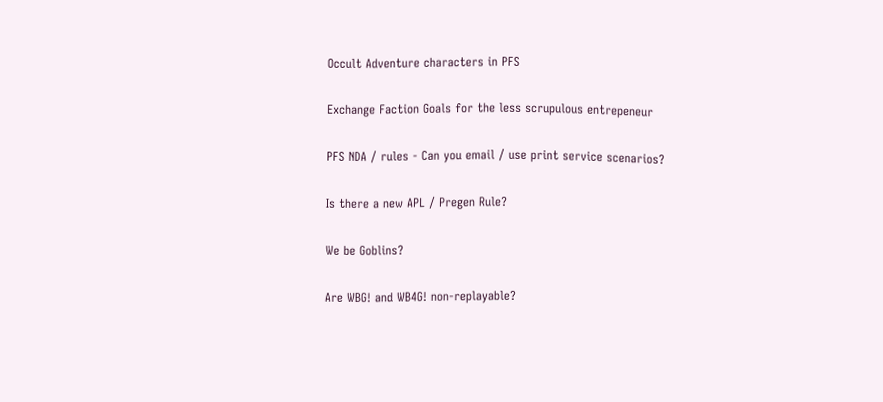Occult Adventure characters in PFS

Exchange Faction Goals for the less scrupulous entrepeneur

PFS NDA / rules - Can you email / use print service scenarios?

Is there a new APL / Pregen Rule?

We be Goblins?

Are WBG! and WB4G! non-replayable?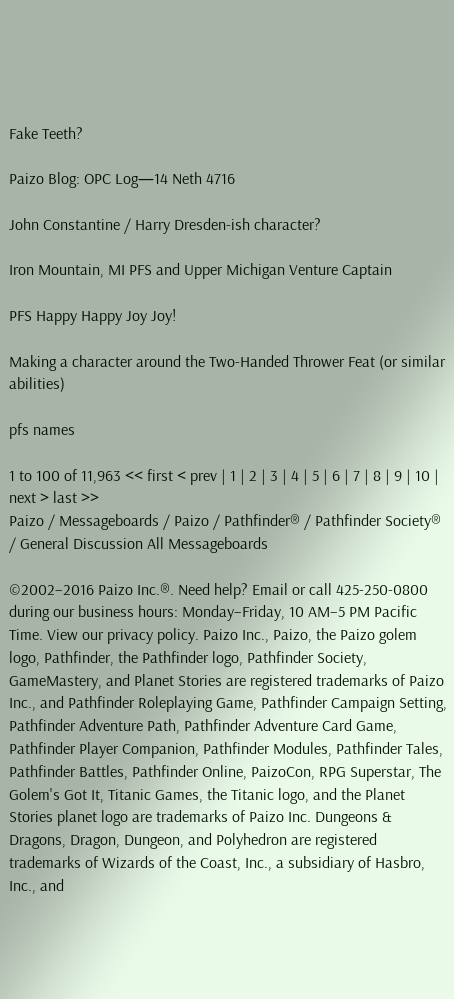Fake Teeth?

Paizo Blog: OPC Log—14 Neth 4716

John Constantine / Harry Dresden-ish character?

Iron Mountain, MI PFS and Upper Michigan Venture Captain

PFS Happy Happy Joy Joy!

Making a character around the Two-Handed Thrower Feat (or similar abilities)

pfs names

1 to 100 of 11,963 << first < prev | 1 | 2 | 3 | 4 | 5 | 6 | 7 | 8 | 9 | 10 | next > last >>
Paizo / Messageboards / Paizo / Pathfinder® / Pathfinder Society® / General Discussion All Messageboards

©2002–2016 Paizo Inc.®. Need help? Email or call 425-250-0800 during our business hours: Monday–Friday, 10 AM–5 PM Pacific Time. View our privacy policy. Paizo Inc., Paizo, the Paizo golem logo, Pathfinder, the Pathfinder logo, Pathfinder Society, GameMastery, and Planet Stories are registered trademarks of Paizo Inc., and Pathfinder Roleplaying Game, Pathfinder Campaign Setting, Pathfinder Adventure Path, Pathfinder Adventure Card Game, Pathfinder Player Companion, Pathfinder Modules, Pathfinder Tales, Pathfinder Battles, Pathfinder Online, PaizoCon, RPG Superstar, The Golem's Got It, Titanic Games, the Titanic logo, and the Planet Stories planet logo are trademarks of Paizo Inc. Dungeons & Dragons, Dragon, Dungeon, and Polyhedron are registered trademarks of Wizards of the Coast, Inc., a subsidiary of Hasbro, Inc., and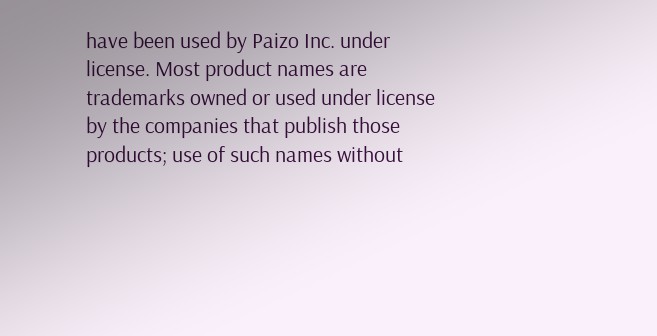have been used by Paizo Inc. under license. Most product names are trademarks owned or used under license by the companies that publish those products; use of such names without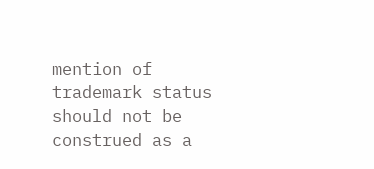mention of trademark status should not be construed as a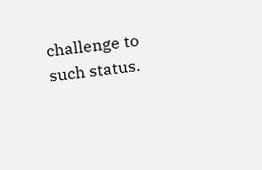challenge to such status.